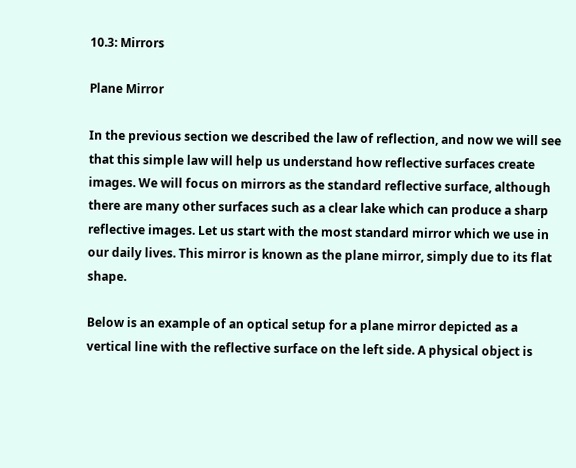10.3: Mirrors

Plane Mirror

In the previous section we described the law of reflection, and now we will see that this simple law will help us understand how reflective surfaces create images. We will focus on mirrors as the standard reflective surface, although there are many other surfaces such as a clear lake which can produce a sharp reflective images. Let us start with the most standard mirror which we use in our daily lives. This mirror is known as the plane mirror, simply due to its flat shape.

Below is an example of an optical setup for a plane mirror depicted as a vertical line with the reflective surface on the left side. A physical object is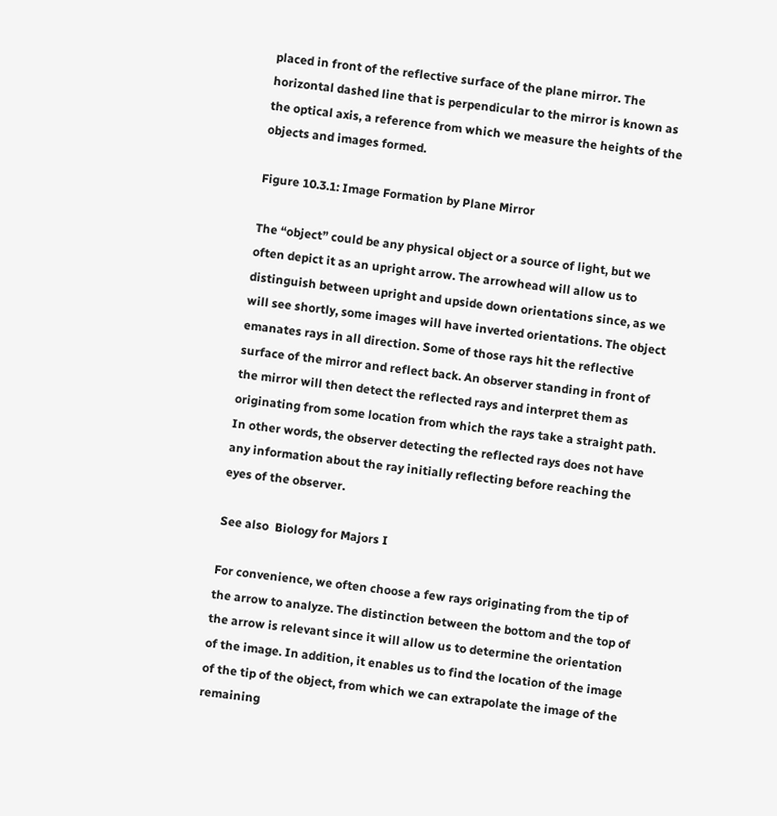placed in front of the reflective surface of the plane mirror. The horizontal dashed line that is perpendicular to the mirror is known as the optical axis, a reference from which we measure the heights of the objects and images formed.

Figure 10.3.1: Image Formation by Plane Mirror

The “object” could be any physical object or a source of light, but we often depict it as an upright arrow. The arrowhead will allow us to distinguish between upright and upside down orientations since, as we will see shortly, some images will have inverted orientations. The object emanates rays in all direction. Some of those rays hit the reflective surface of the mirror and reflect back. An observer standing in front of the mirror will then detect the reflected rays and interpret them as originating from some location from which the rays take a straight path. In other words, the observer detecting the reflected rays does not have any information about the ray initially reflecting before reaching the eyes of the observer.

See also  Biology for Majors I

For convenience, we often choose a few rays originating from the tip of the arrow to analyze. The distinction between the bottom and the top of the arrow is relevant since it will allow us to determine the orientation of the image. In addition, it enables us to find the location of the image of the tip of the object, from which we can extrapolate the image of the remaining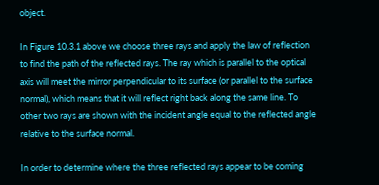object.

In Figure 10.3.1 above we choose three rays and apply the law of reflection to find the path of the reflected rays. The ray which is parallel to the optical axis will meet the mirror perpendicular to its surface (or parallel to the surface normal), which means that it will reflect right back along the same line. To other two rays are shown with the incident angle equal to the reflected angle relative to the surface normal.

In order to determine where the three reflected rays appear to be coming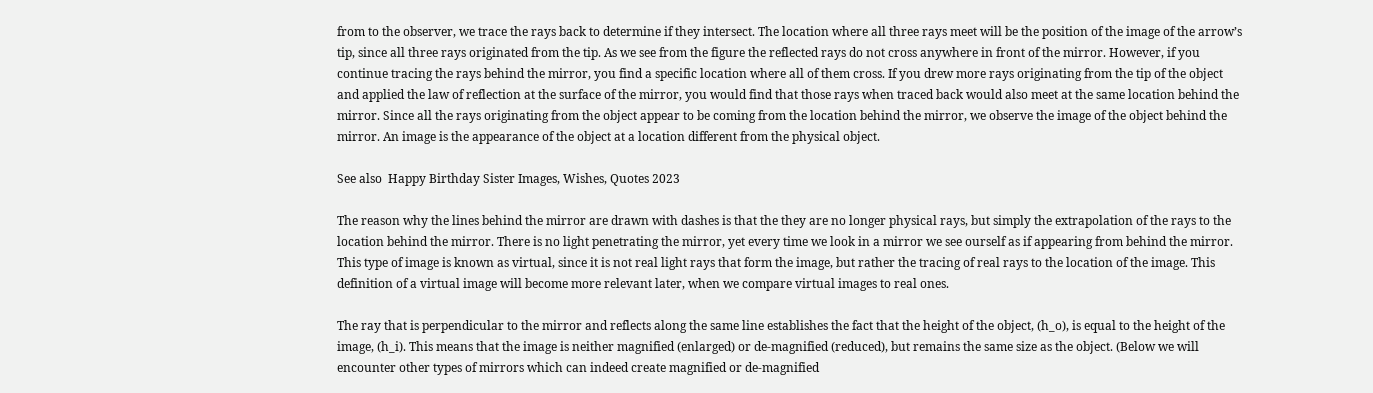from to the observer, we trace the rays back to determine if they intersect. The location where all three rays meet will be the position of the image of the arrow’s tip, since all three rays originated from the tip. As we see from the figure the reflected rays do not cross anywhere in front of the mirror. However, if you continue tracing the rays behind the mirror, you find a specific location where all of them cross. If you drew more rays originating from the tip of the object and applied the law of reflection at the surface of the mirror, you would find that those rays when traced back would also meet at the same location behind the mirror. Since all the rays originating from the object appear to be coming from the location behind the mirror, we observe the image of the object behind the mirror. An image is the appearance of the object at a location different from the physical object.

See also  Happy Birthday Sister Images, Wishes, Quotes 2023

The reason why the lines behind the mirror are drawn with dashes is that the they are no longer physical rays, but simply the extrapolation of the rays to the location behind the mirror. There is no light penetrating the mirror, yet every time we look in a mirror we see ourself as if appearing from behind the mirror. This type of image is known as virtual, since it is not real light rays that form the image, but rather the tracing of real rays to the location of the image. This definition of a virtual image will become more relevant later, when we compare virtual images to real ones.

The ray that is perpendicular to the mirror and reflects along the same line establishes the fact that the height of the object, (h_o), is equal to the height of the image, (h_i). This means that the image is neither magnified (enlarged) or de-magnified (reduced), but remains the same size as the object. (Below we will encounter other types of mirrors which can indeed create magnified or de-magnified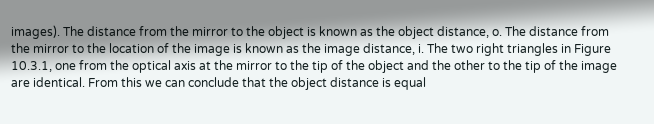images). The distance from the mirror to the object is known as the object distance, o. The distance from the mirror to the location of the image is known as the image distance, i. The two right triangles in Figure 10.3.1, one from the optical axis at the mirror to the tip of the object and the other to the tip of the image are identical. From this we can conclude that the object distance is equal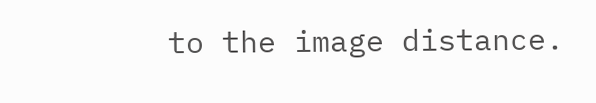to the image distance.